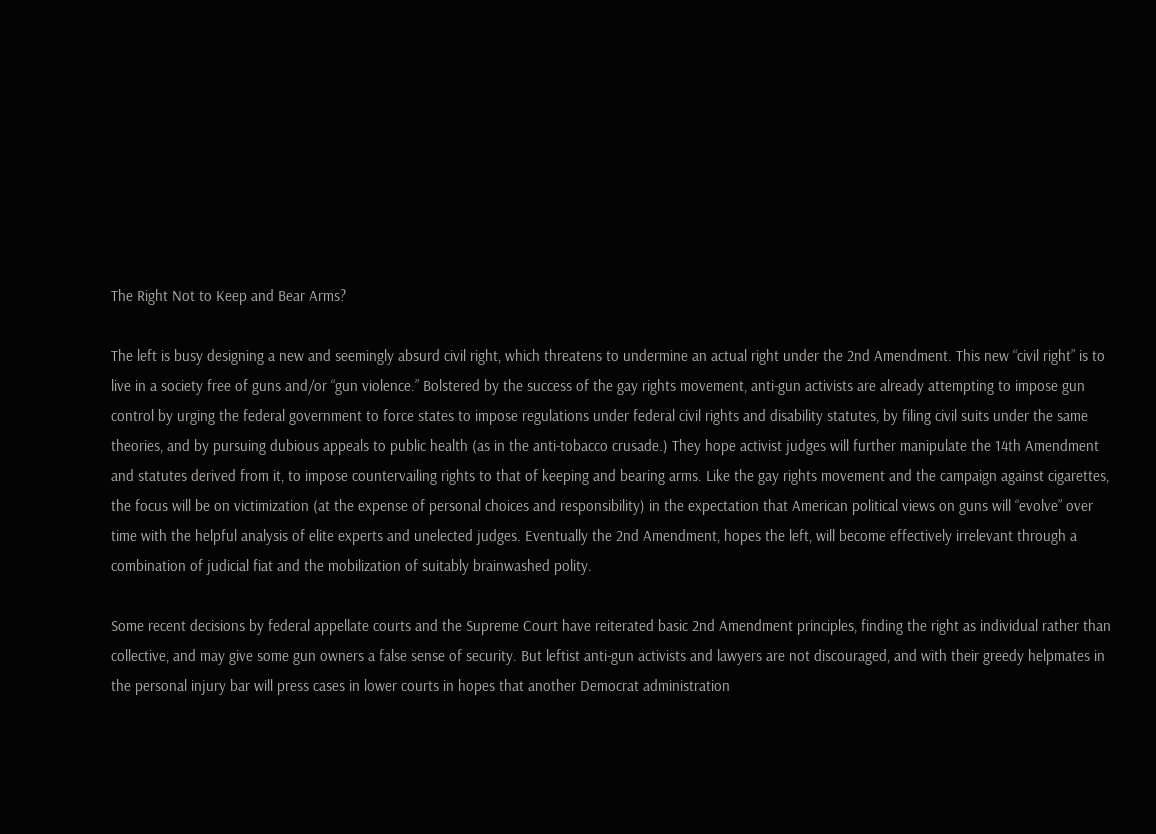The Right Not to Keep and Bear Arms?

The left is busy designing a new and seemingly absurd civil right, which threatens to undermine an actual right under the 2nd Amendment. This new “civil right” is to live in a society free of guns and/or “gun violence.” Bolstered by the success of the gay rights movement, anti-gun activists are already attempting to impose gun control by urging the federal government to force states to impose regulations under federal civil rights and disability statutes, by filing civil suits under the same theories, and by pursuing dubious appeals to public health (as in the anti-tobacco crusade.) They hope activist judges will further manipulate the 14th Amendment and statutes derived from it, to impose countervailing rights to that of keeping and bearing arms. Like the gay rights movement and the campaign against cigarettes, the focus will be on victimization (at the expense of personal choices and responsibility) in the expectation that American political views on guns will “evolve” over time with the helpful analysis of elite experts and unelected judges. Eventually the 2nd Amendment, hopes the left, will become effectively irrelevant through a combination of judicial fiat and the mobilization of suitably brainwashed polity.

Some recent decisions by federal appellate courts and the Supreme Court have reiterated basic 2nd Amendment principles, finding the right as individual rather than collective, and may give some gun owners a false sense of security. But leftist anti-gun activists and lawyers are not discouraged, and with their greedy helpmates in the personal injury bar will press cases in lower courts in hopes that another Democrat administration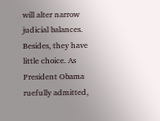will alter narrow judicial balances. Besides, they have little choice. As President Obama ruefully admitted,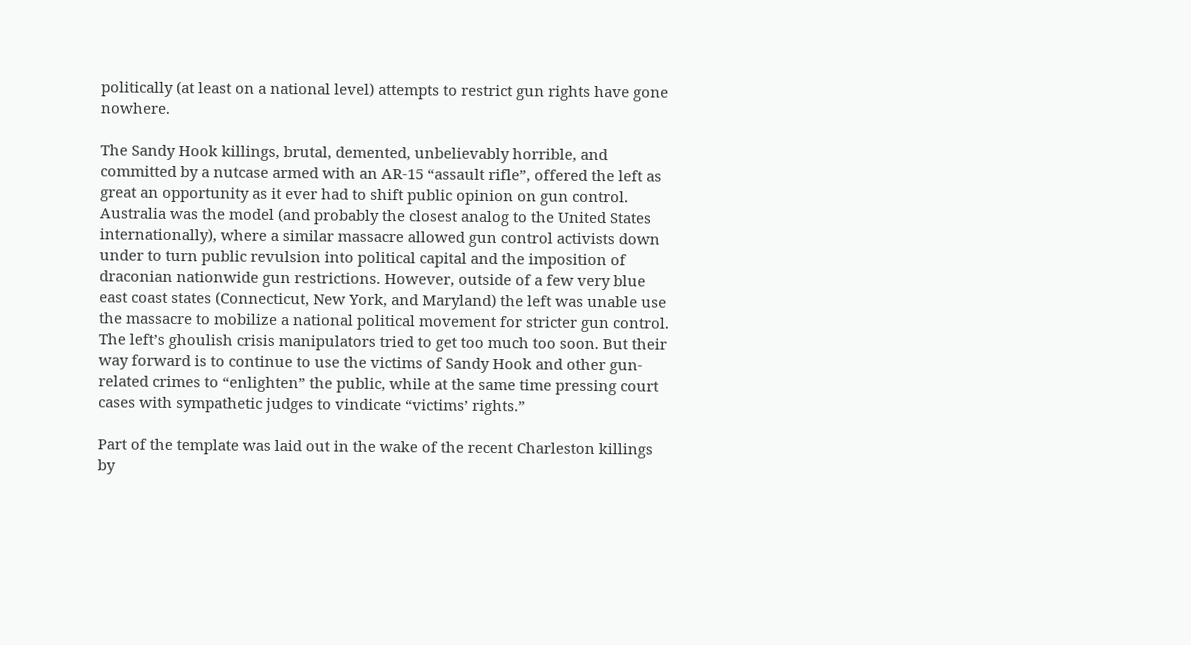politically (at least on a national level) attempts to restrict gun rights have gone nowhere.

The Sandy Hook killings, brutal, demented, unbelievably horrible, and committed by a nutcase armed with an AR-15 “assault rifle”, offered the left as great an opportunity as it ever had to shift public opinion on gun control. Australia was the model (and probably the closest analog to the United States internationally), where a similar massacre allowed gun control activists down under to turn public revulsion into political capital and the imposition of draconian nationwide gun restrictions. However, outside of a few very blue east coast states (Connecticut, New York, and Maryland) the left was unable use the massacre to mobilize a national political movement for stricter gun control.  The left’s ghoulish crisis manipulators tried to get too much too soon. But their way forward is to continue to use the victims of Sandy Hook and other gun-related crimes to “enlighten” the public, while at the same time pressing court cases with sympathetic judges to vindicate “victims’ rights.”

Part of the template was laid out in the wake of the recent Charleston killings by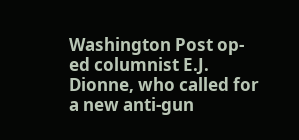Washington Post op-ed columnist E.J. Dionne, who called for a new anti-gun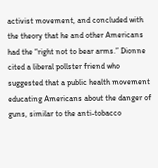activist movement, and concluded with the theory that he and other Americans had the “right not to bear arms.” Dionne cited a liberal pollster friend who suggested that a public health movement educating Americans about the danger of guns, similar to the anti-tobacco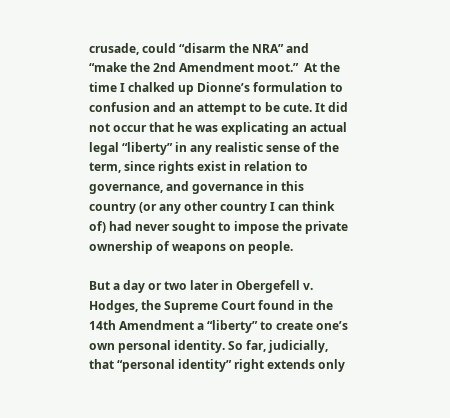crusade, could “disarm the NRA” and “make the 2nd Amendment moot.”  At the time I chalked up Dionne’s formulation to confusion and an attempt to be cute. It did not occur that he was explicating an actual legal “liberty” in any realistic sense of the term, since rights exist in relation to governance, and governance in this country (or any other country I can think of) had never sought to impose the private ownership of weapons on people.

But a day or two later in Obergefell v. Hodges, the Supreme Court found in the 14th Amendment a “liberty” to create one’s own personal identity. So far, judicially, that “personal identity” right extends only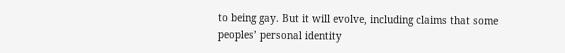to being gay. But it will evolve, including claims that some peoples’ personal identity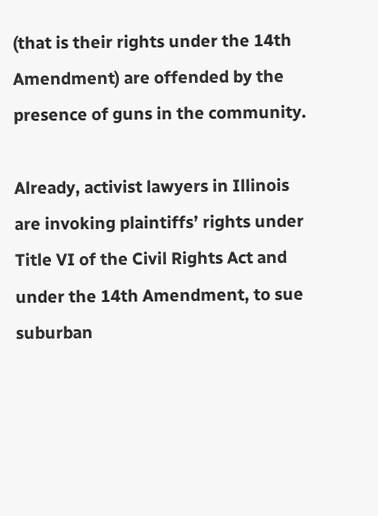(that is their rights under the 14th Amendment) are offended by the presence of guns in the community.

Already, activist lawyers in Illinois are invoking plaintiffs’ rights under Title VI of the Civil Rights Act and under the 14th Amendment, to sue suburban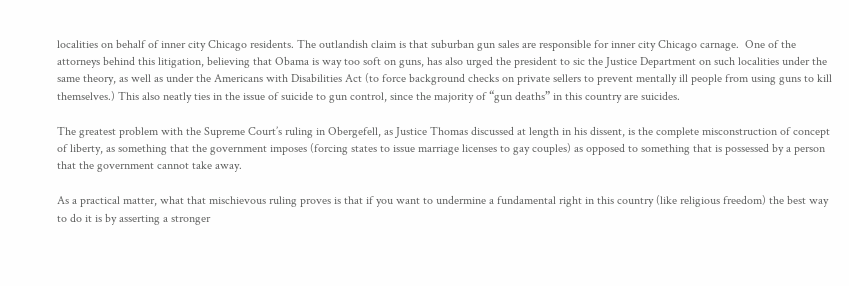localities on behalf of inner city Chicago residents. The outlandish claim is that suburban gun sales are responsible for inner city Chicago carnage.  One of the attorneys behind this litigation, believing that Obama is way too soft on guns, has also urged the president to sic the Justice Department on such localities under the same theory, as well as under the Americans with Disabilities Act (to force background checks on private sellers to prevent mentally ill people from using guns to kill themselves.) This also neatly ties in the issue of suicide to gun control, since the majority of “gun deaths” in this country are suicides.

The greatest problem with the Supreme Court’s ruling in Obergefell, as Justice Thomas discussed at length in his dissent, is the complete misconstruction of concept of liberty, as something that the government imposes (forcing states to issue marriage licenses to gay couples) as opposed to something that is possessed by a person that the government cannot take away.

As a practical matter, what that mischievous ruling proves is that if you want to undermine a fundamental right in this country (like religious freedom) the best way to do it is by asserting a stronger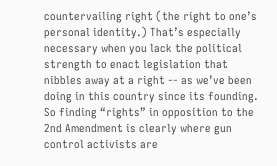countervailing right (the right to one’s personal identity.) That’s especially necessary when you lack the political strength to enact legislation that nibbles away at a right -- as we’ve been doing in this country since its founding. So finding “rights” in opposition to the 2nd Amendment is clearly where gun control activists are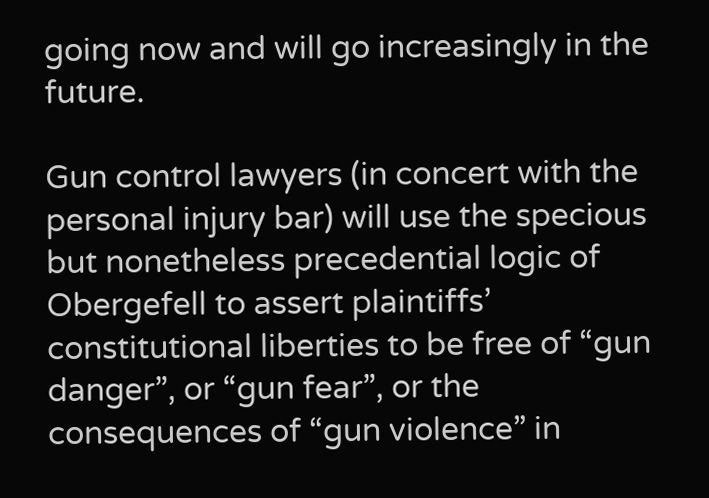going now and will go increasingly in the future.

Gun control lawyers (in concert with the personal injury bar) will use the specious but nonetheless precedential logic of Obergefell to assert plaintiffs’ constitutional liberties to be free of “gun danger”, or “gun fear”, or the consequences of “gun violence” in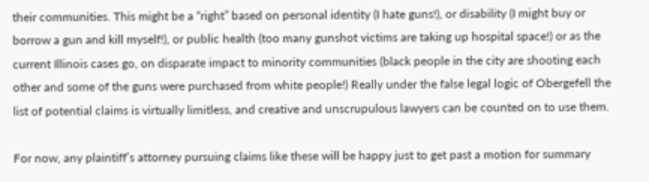their communities. This might be a “right” based on personal identity (I hate guns!), or disability (I might buy or borrow a gun and kill myself!), or public health (too many gunshot victims are taking up hospital space!) or as the current Illinois cases go, on disparate impact to minority communities (black people in the city are shooting each other and some of the guns were purchased from white people!) Really under the false legal logic of Obergefell the list of potential claims is virtually limitless, and creative and unscrupulous lawyers can be counted on to use them.

For now, any plaintiff’s attorney pursuing claims like these will be happy just to get past a motion for summary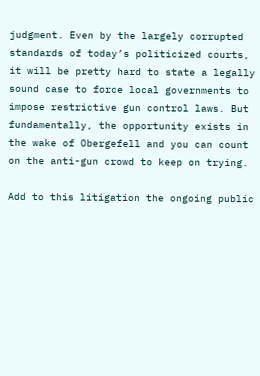judgment. Even by the largely corrupted standards of today’s politicized courts, it will be pretty hard to state a legally sound case to force local governments to impose restrictive gun control laws. But fundamentally, the opportunity exists in the wake of Obergefell and you can count on the anti-gun crowd to keep on trying.

Add to this litigation the ongoing public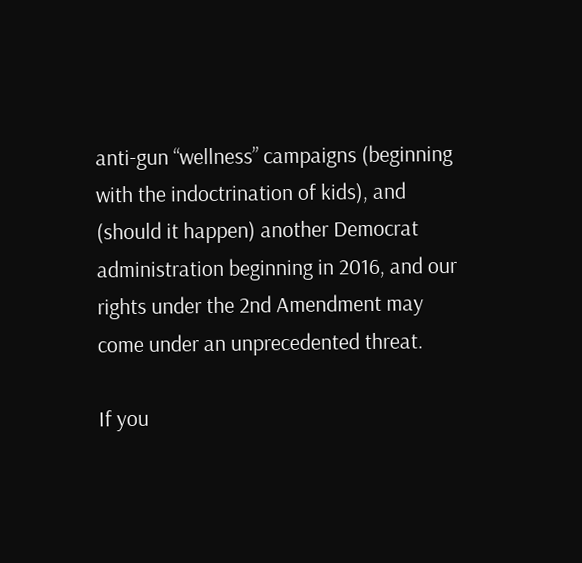anti-gun “wellness” campaigns (beginning with the indoctrination of kids), and (should it happen) another Democrat administration beginning in 2016, and our rights under the 2nd Amendment may come under an unprecedented threat.

If you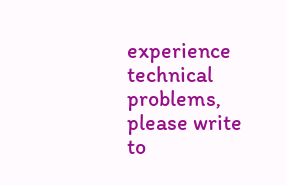experience technical problems, please write to